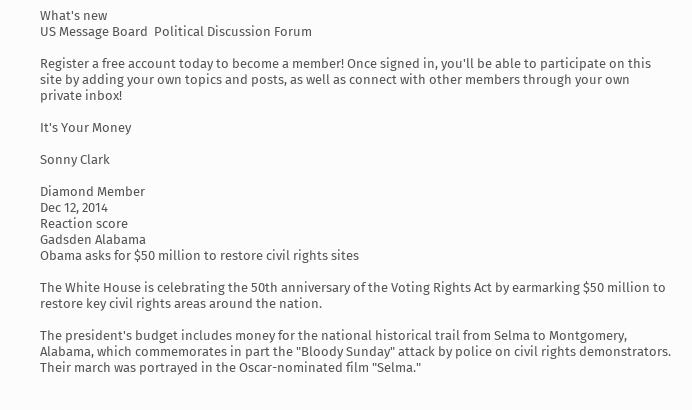What's new
US Message Board  Political Discussion Forum

Register a free account today to become a member! Once signed in, you'll be able to participate on this site by adding your own topics and posts, as well as connect with other members through your own private inbox!

It's Your Money

Sonny Clark

Diamond Member
Dec 12, 2014
Reaction score
Gadsden Alabama
Obama asks for $50 million to restore civil rights sites

The White House is celebrating the 50th anniversary of the Voting Rights Act by earmarking $50 million to restore key civil rights areas around the nation.

The president's budget includes money for the national historical trail from Selma to Montgomery, Alabama, which commemorates in part the "Bloody Sunday" attack by police on civil rights demonstrators. Their march was portrayed in the Oscar-nominated film "Selma."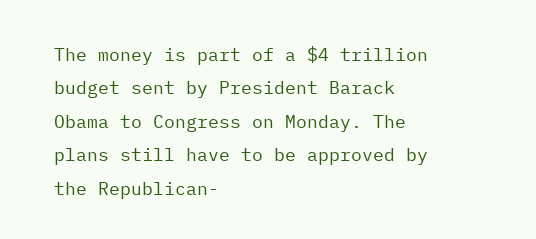The money is part of a $4 trillion budget sent by President Barack Obama to Congress on Monday. The plans still have to be approved by the Republican-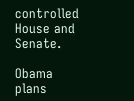controlled House and Senate.

Obama plans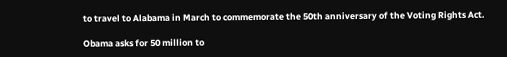to travel to Alabama in March to commemorate the 50th anniversary of the Voting Rights Act.

Obama asks for 50 million to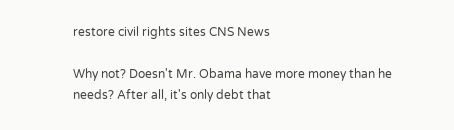restore civil rights sites CNS News

Why not? Doesn't Mr. Obama have more money than he needs? After all, it's only debt that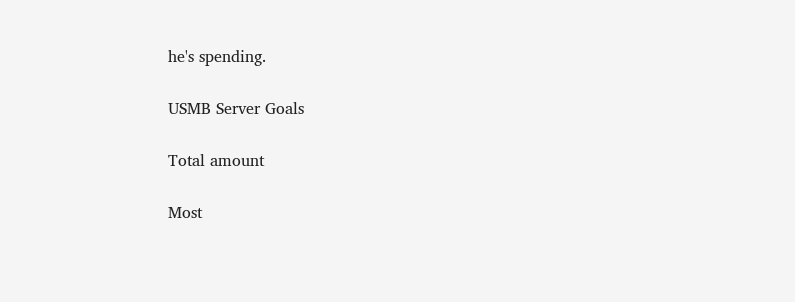he's spending.

USMB Server Goals

Total amount

Most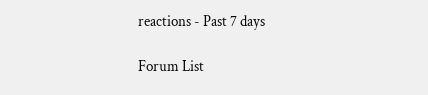reactions - Past 7 days

Forum List